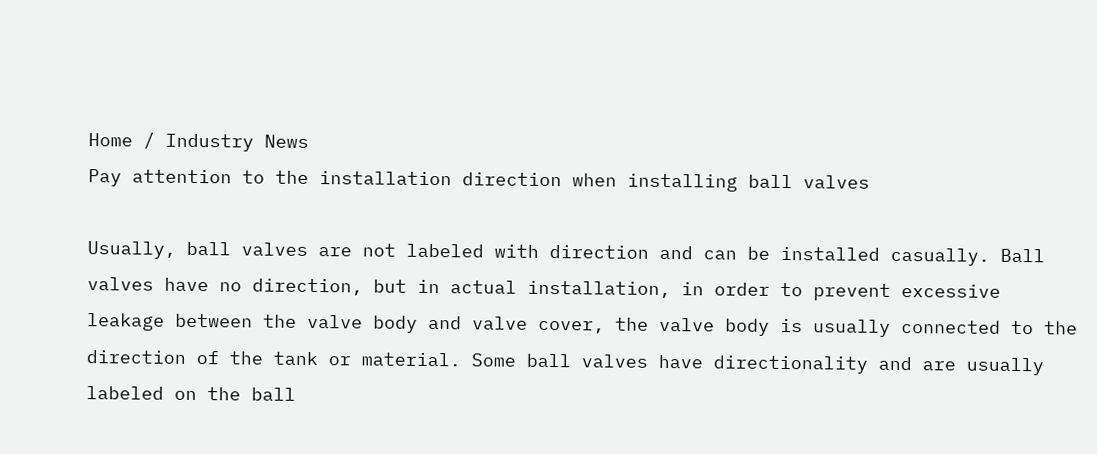Home / Industry News
Pay attention to the installation direction when installing ball valves

Usually, ball valves are not labeled with direction and can be installed casually. Ball valves have no direction, but in actual installation, in order to prevent excessive leakage between the valve body and valve cover, the valve body is usually connected to the direction of the tank or material. Some ball valves have directionality and are usually labeled on the ball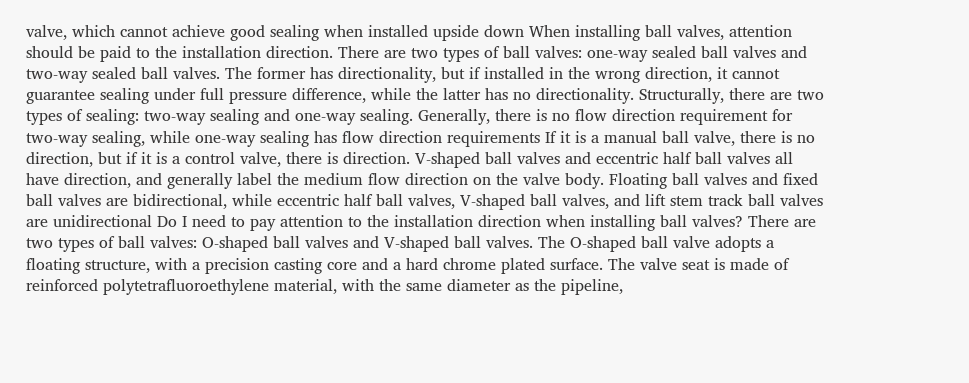valve, which cannot achieve good sealing when installed upside down When installing ball valves, attention should be paid to the installation direction. There are two types of ball valves: one-way sealed ball valves and two-way sealed ball valves. The former has directionality, but if installed in the wrong direction, it cannot guarantee sealing under full pressure difference, while the latter has no directionality. Structurally, there are two types of sealing: two-way sealing and one-way sealing. Generally, there is no flow direction requirement for two-way sealing, while one-way sealing has flow direction requirements If it is a manual ball valve, there is no direction, but if it is a control valve, there is direction. V-shaped ball valves and eccentric half ball valves all have direction, and generally label the medium flow direction on the valve body. Floating ball valves and fixed ball valves are bidirectional, while eccentric half ball valves, V-shaped ball valves, and lift stem track ball valves are unidirectional Do I need to pay attention to the installation direction when installing ball valves? There are two types of ball valves: O-shaped ball valves and V-shaped ball valves. The O-shaped ball valve adopts a floating structure, with a precision casting core and a hard chrome plated surface. The valve seat is made of reinforced polytetrafluoroethylene material, with the same diameter as the pipeline,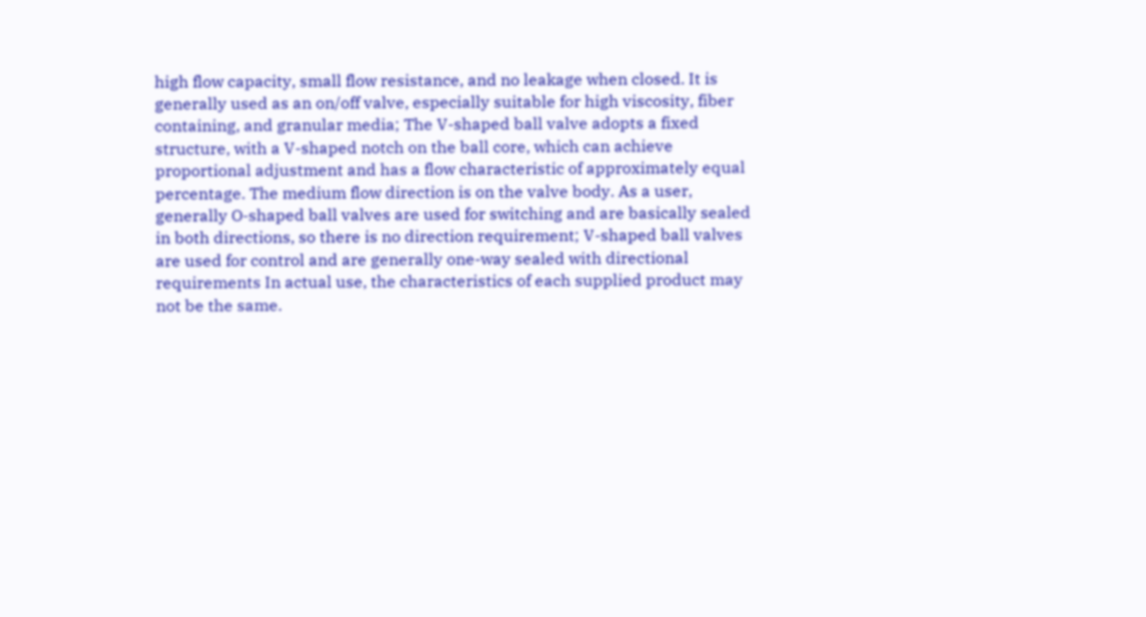high flow capacity, small flow resistance, and no leakage when closed. It is generally used as an on/off valve, especially suitable for high viscosity, fiber containing, and granular media; The V-shaped ball valve adopts a fixed structure, with a V-shaped notch on the ball core, which can achieve proportional adjustment and has a flow characteristic of approximately equal percentage. The medium flow direction is on the valve body. As a user, generally O-shaped ball valves are used for switching and are basically sealed in both directions, so there is no direction requirement; V-shaped ball valves are used for control and are generally one-way sealed with directional requirements In actual use, the characteristics of each supplied product may not be the same.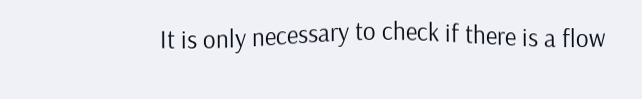It is only necessary to check if there is a flow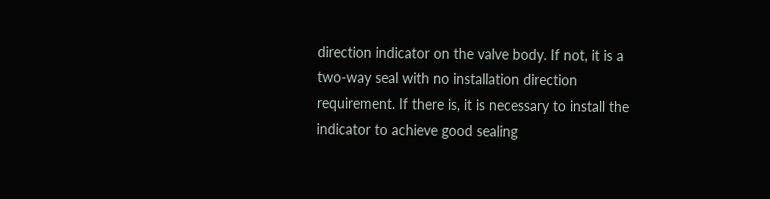direction indicator on the valve body. If not, it is a two-way seal with no installation direction requirement. If there is, it is necessary to install the indicator to achieve good sealing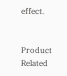effect.


Product Related